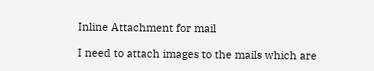Inline Attachment for mail

I need to attach images to the mails which are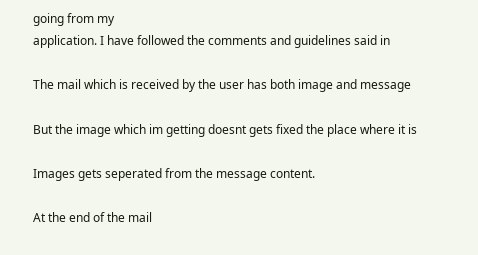going from my
application. I have followed the comments and guidelines said in

The mail which is received by the user has both image and message

But the image which im getting doesnt gets fixed the place where it is

Images gets seperated from the message content.

At the end of the mail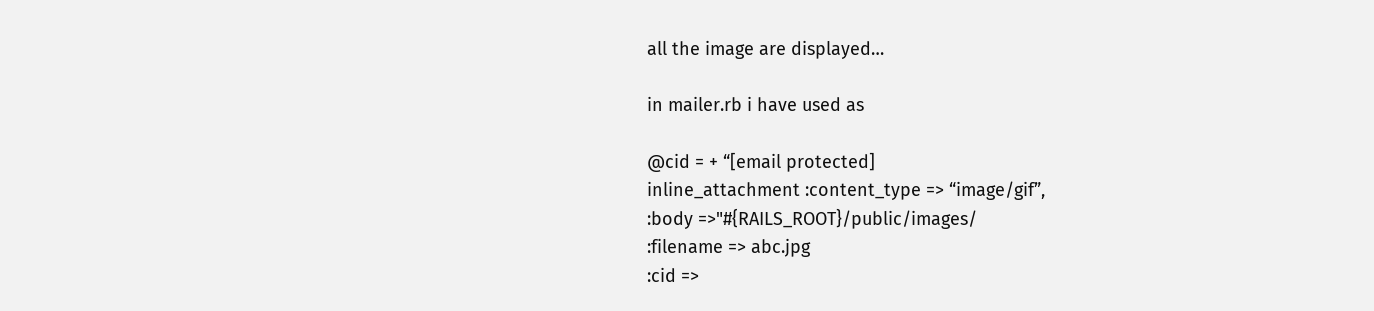all the image are displayed…

in mailer.rb i have used as

@cid = + “[email protected]
inline_attachment :content_type => “image/gif”,
:body =>"#{RAILS_ROOT}/public/images/
:filename => abc.jpg
:cid =>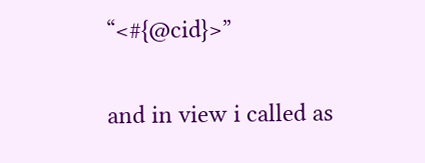“<#{@cid}>”

and in view i called as